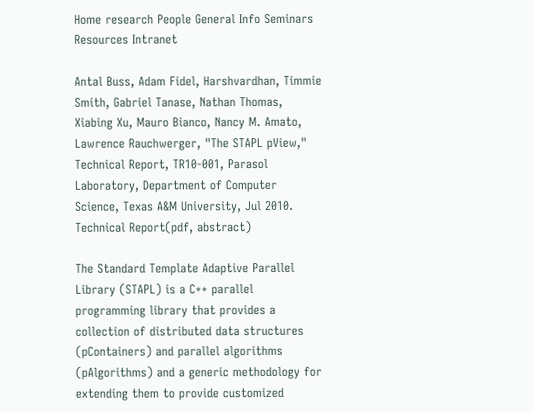Home research People General Info Seminars Resources Intranet

Antal Buss, Adam Fidel, Harshvardhan, Timmie Smith, Gabriel Tanase, Nathan Thomas, Xiabing Xu, Mauro Bianco, Nancy M. Amato, Lawrence Rauchwerger, "The STAPL pView," Technical Report, TR10-001, Parasol Laboratory, Department of Computer Science, Texas A&M University, Jul 2010.
Technical Report(pdf, abstract)

The Standard Template Adaptive Parallel Library (STAPL) is a C++ parallel programming library that provides a collection of distributed data structures (pContainers) and parallel algorithms (pAlgorithms) and a generic methodology for extending them to provide customized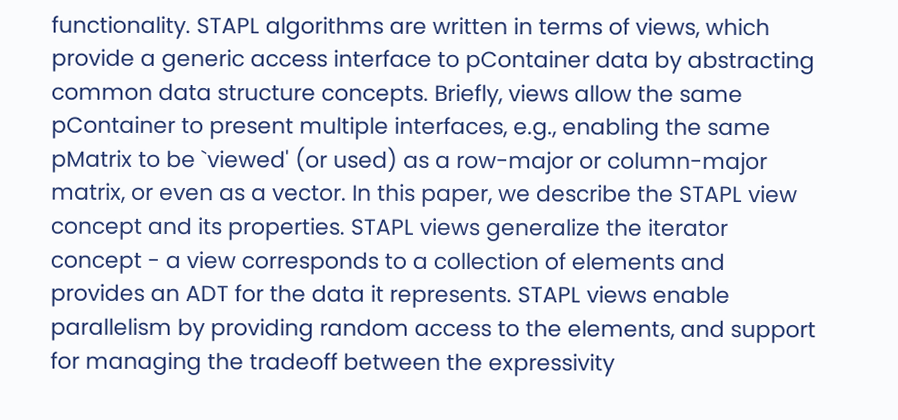functionality. STAPL algorithms are written in terms of views, which provide a generic access interface to pContainer data by abstracting common data structure concepts. Briefly, views allow the same pContainer to present multiple interfaces, e.g., enabling the same pMatrix to be `viewed' (or used) as a row-major or column-major matrix, or even as a vector. In this paper, we describe the STAPL view concept and its properties. STAPL views generalize the iterator concept - a view corresponds to a collection of elements and provides an ADT for the data it represents. STAPL views enable parallelism by providing random access to the elements, and support for managing the tradeoff between the expressivity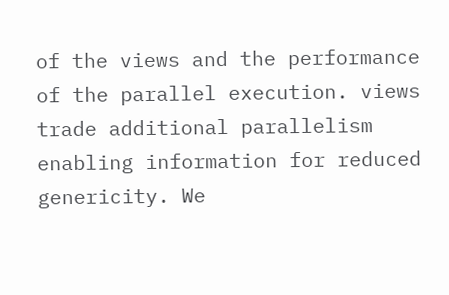of the views and the performance of the parallel execution. views trade additional parallelism enabling information for reduced genericity. We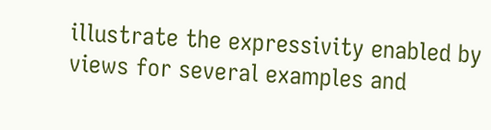illustrate the expressivity enabled by views for several examples and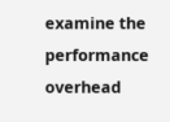examine the performance overhead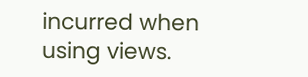incurred when using views.